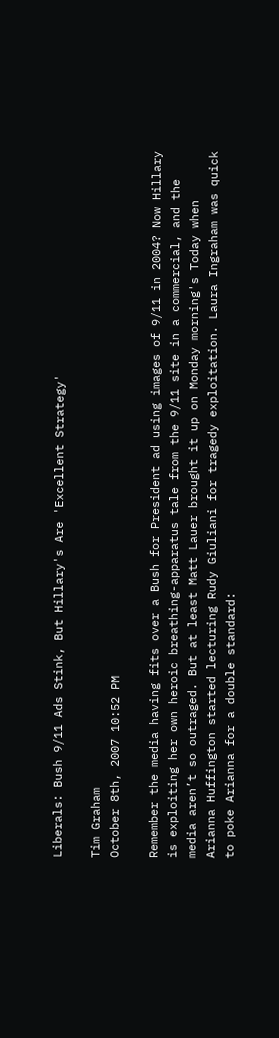Liberals: Bush 9/11 Ads Stink, But Hillary's Are 'Excellent Strategy'

Tim Graham
October 8th, 2007 10:52 PM

Remember the media having fits over a Bush for President ad using images of 9/11 in 2004? Now Hillary is exploiting her own heroic breathing-apparatus tale from the 9/11 site in a commercial, and the media aren’t so outraged. But at least Matt Lauer brought it up on Monday morning's Today when Arianna Huffington started lecturing Rudy Giuliani for tragedy exploitation. Laura Ingraham was quick to poke Arianna for a double standard: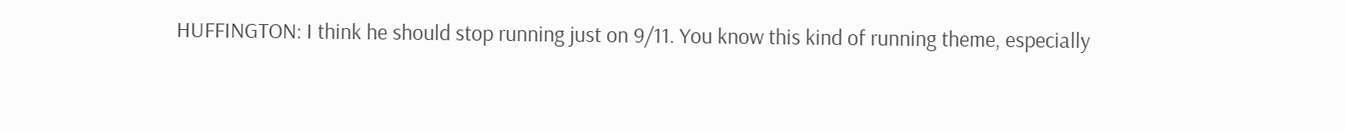HUFFINGTON: I think he should stop running just on 9/11. You know this kind of running theme, especially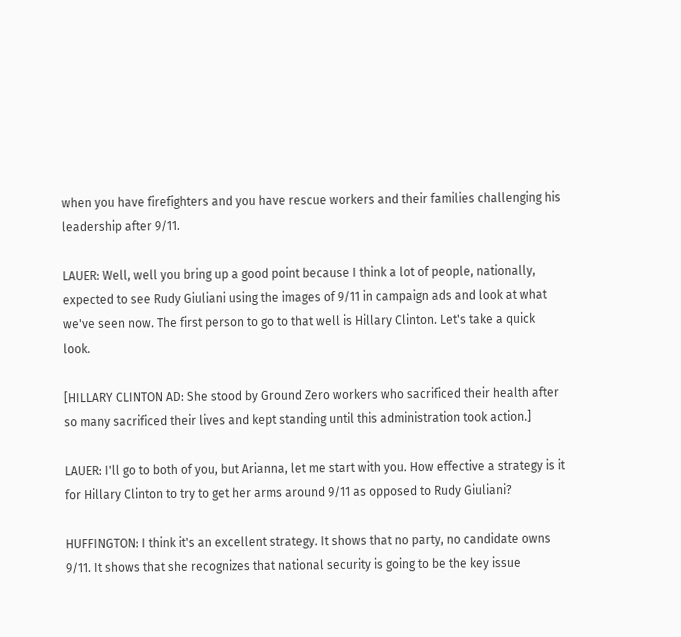when you have firefighters and you have rescue workers and their families challenging his leadership after 9/11.

LAUER: Well, well you bring up a good point because I think a lot of people, nationally, expected to see Rudy Giuliani using the images of 9/11 in campaign ads and look at what we've seen now. The first person to go to that well is Hillary Clinton. Let's take a quick look.

[HILLARY CLINTON AD: She stood by Ground Zero workers who sacrificed their health after so many sacrificed their lives and kept standing until this administration took action.]

LAUER: I'll go to both of you, but Arianna, let me start with you. How effective a strategy is it for Hillary Clinton to try to get her arms around 9/11 as opposed to Rudy Giuliani?

HUFFINGTON: I think it's an excellent strategy. It shows that no party, no candidate owns 9/11. It shows that she recognizes that national security is going to be the key issue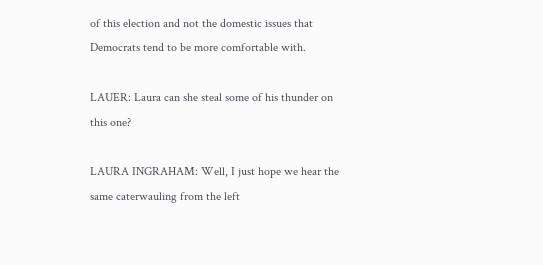of this election and not the domestic issues that Democrats tend to be more comfortable with.

LAUER: Laura can she steal some of his thunder on this one?

LAURA INGRAHAM: Well, I just hope we hear the same caterwauling from the left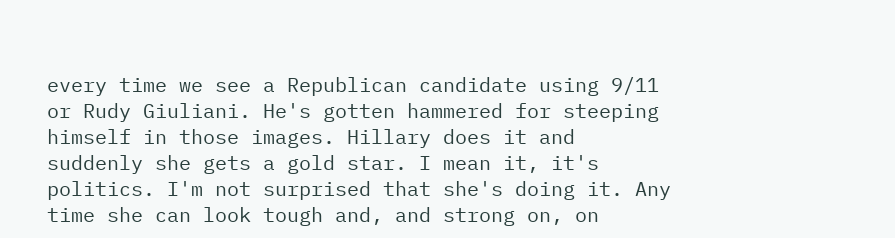every time we see a Republican candidate using 9/11 or Rudy Giuliani. He's gotten hammered for steeping himself in those images. Hillary does it and suddenly she gets a gold star. I mean it, it's politics. I'm not surprised that she's doing it. Any time she can look tough and, and strong on, on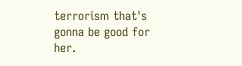terrorism that's gonna be good for her.